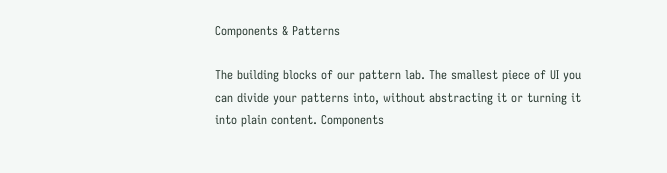Components & Patterns

The building blocks of our pattern lab. The smallest piece of UI you can divide your patterns into, without abstracting it or turning it into plain content. Components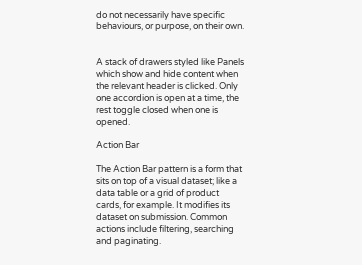do not necessarily have specific behaviours, or purpose, on their own.


A stack of drawers styled like Panels which show and hide content when the relevant header is clicked. Only one accordion is open at a time, the rest toggle closed when one is opened.

Action Bar

The Action Bar pattern is a form that sits on top of a visual dataset; like a data table or a grid of product cards, for example. It modifies its dataset on submission. Common actions include filtering, searching and paginating.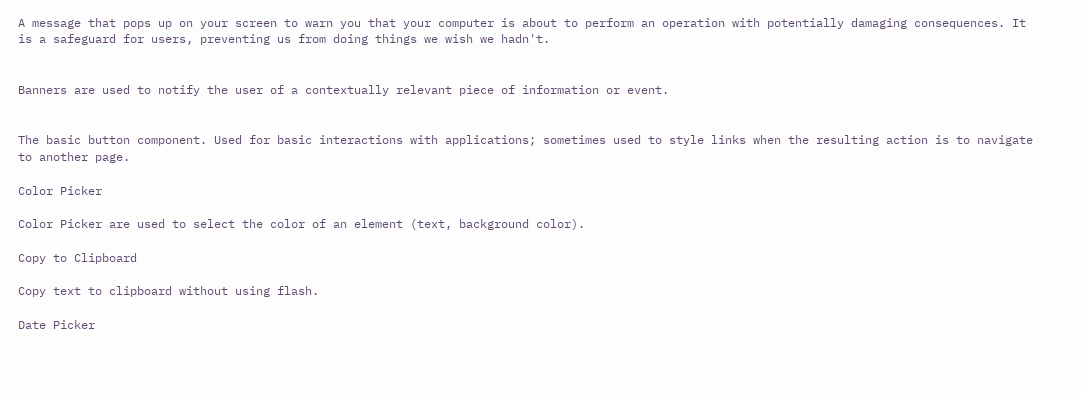A message that pops up on your screen to warn you that your computer is about to perform an operation with potentially damaging consequences. It is a safeguard for users, preventing us from doing things we wish we hadn't.


Banners are used to notify the user of a contextually relevant piece of information or event.


The basic button component. Used for basic interactions with applications; sometimes used to style links when the resulting action is to navigate to another page.

Color Picker

Color Picker are used to select the color of an element (text, background color).

Copy to Clipboard

Copy text to clipboard without using flash.

Date Picker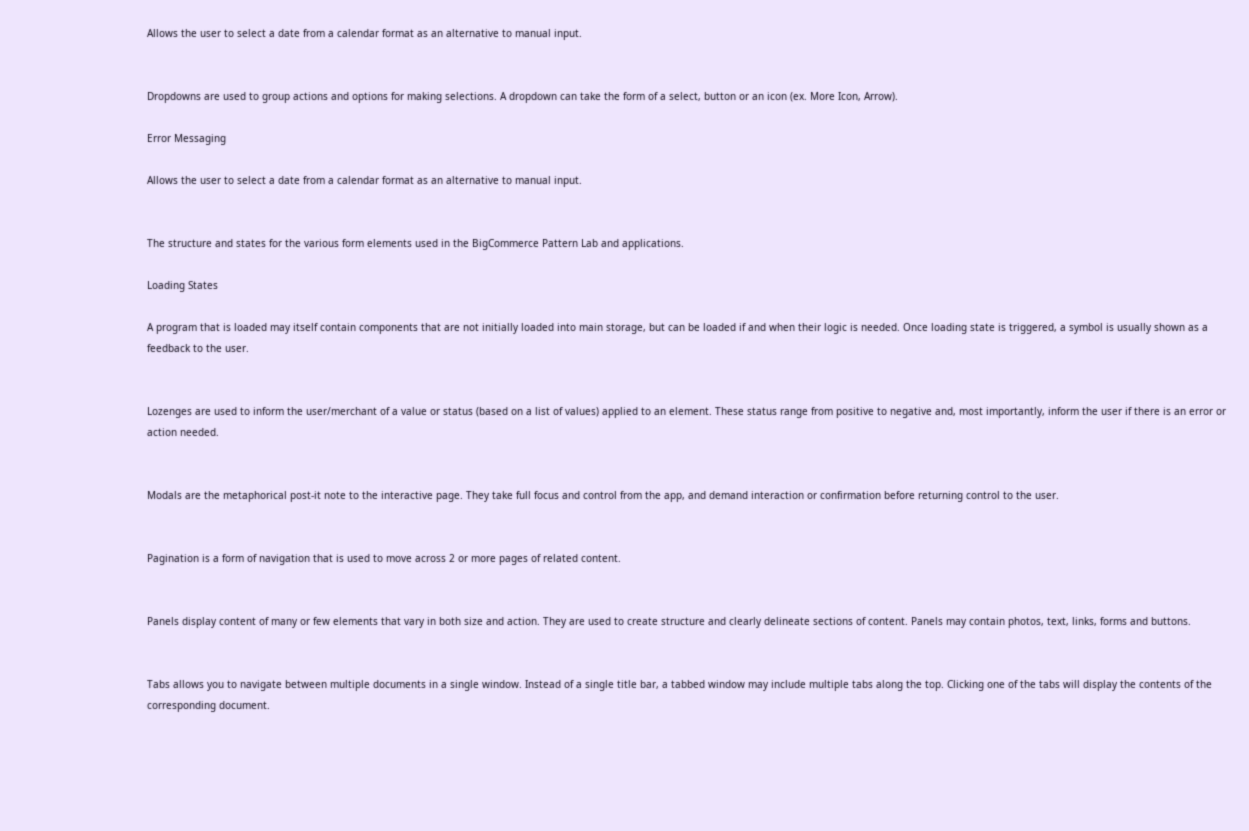Allows the user to select a date from a calendar format as an alternative to manual input.


Dropdowns are used to group actions and options for making selections. A dropdown can take the form of a select, button or an icon (ex. More Icon, Arrow).

Error Messaging

Allows the user to select a date from a calendar format as an alternative to manual input.


The structure and states for the various form elements used in the BigCommerce Pattern Lab and applications.

Loading States

A program that is loaded may itself contain components that are not initially loaded into main storage, but can be loaded if and when their logic is needed. Once loading state is triggered, a symbol is usually shown as a feedback to the user.


Lozenges are used to inform the user/merchant of a value or status (based on a list of values) applied to an element. These status range from positive to negative and, most importantly, inform the user if there is an error or action needed.


Modals are the metaphorical post-it note to the interactive page. They take full focus and control from the app, and demand interaction or confirmation before returning control to the user.


Pagination is a form of navigation that is used to move across 2 or more pages of related content.


Panels display content of many or few elements that vary in both size and action. They are used to create structure and clearly delineate sections of content. Panels may contain photos, text, links, forms and buttons.


Tabs allows you to navigate between multiple documents in a single window. Instead of a single title bar, a tabbed window may include multiple tabs along the top. Clicking one of the tabs will display the contents of the corresponding document.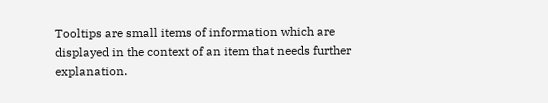Tooltips are small items of information which are displayed in the context of an item that needs further explanation.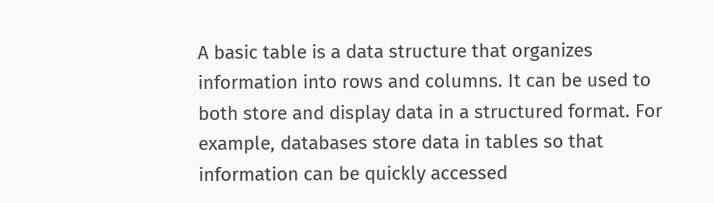A basic table is a data structure that organizes information into rows and columns. It can be used to both store and display data in a structured format. For example, databases store data in tables so that information can be quickly accessed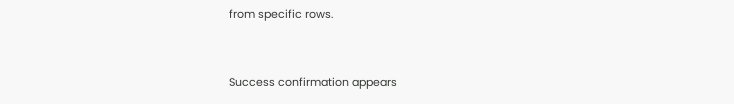from specific rows.


Success confirmation appears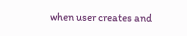when user creates and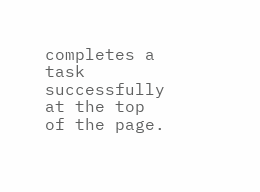completes a task successfully at the top of the page.